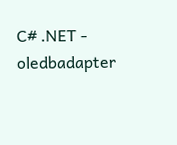C# .NET - oledbadapter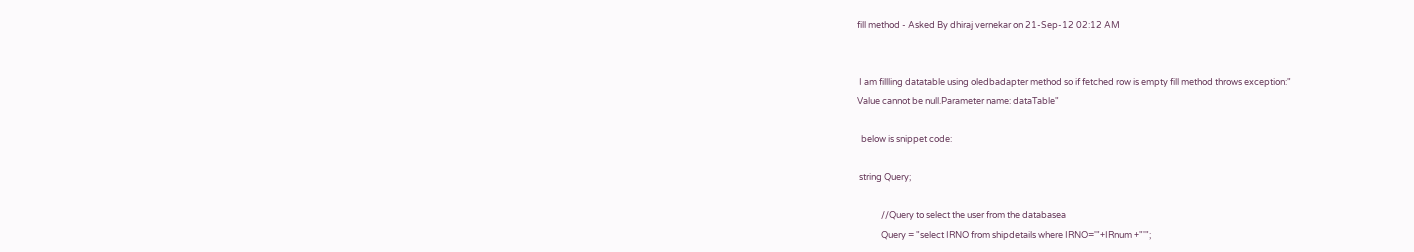fill method - Asked By dhiraj vernekar on 21-Sep-12 02:12 AM


 I am fillling datatable using oledbadapter method so if fetched row is empty fill method throws exception:"
Value cannot be null.Parameter name: dataTable"

  below is snippet code:

 string Query;

            //Query to select the user from the databasea
            Query = "select IRNO from shipdetails where IRNO='"+IRnum +"'";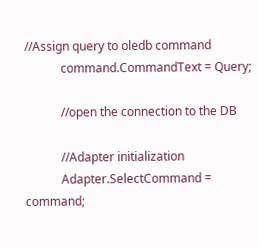//Assign query to oledb command
            command.CommandText = Query;

            //open the connection to the DB

            //Adapter initialization
            Adapter.SelectCommand = command;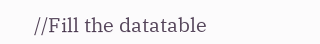//Fill the datatable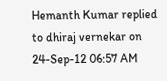Hemanth Kumar replied to dhiraj vernekar on 24-Sep-12 06:57 AM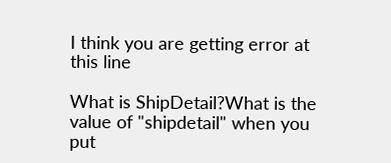I think you are getting error at this line

What is ShipDetail?What is the value of "shipdetail" when you put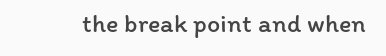the break point and when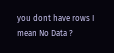you dont have rows I mean No Data ?